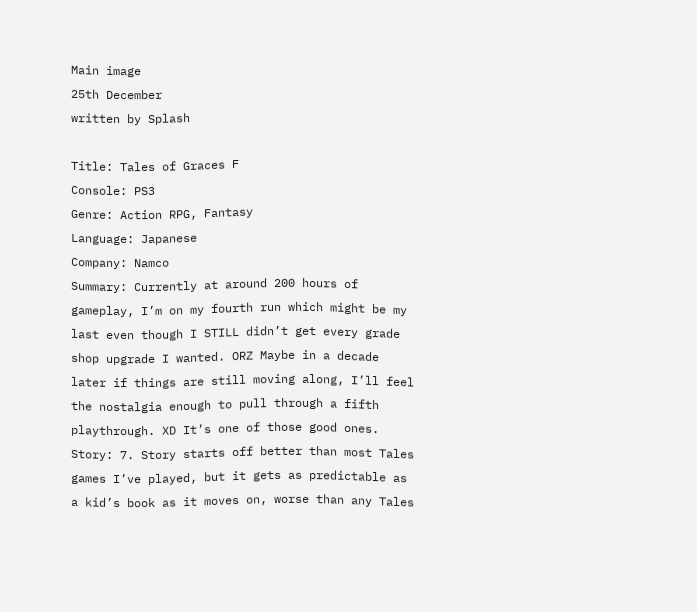Main image
25th December
written by Splash

Title: Tales of Graces F
Console: PS3
Genre: Action RPG, Fantasy
Language: Japanese
Company: Namco
Summary: Currently at around 200 hours of gameplay, I’m on my fourth run which might be my last even though I STILL didn’t get every grade shop upgrade I wanted. ORZ Maybe in a decade later if things are still moving along, I’ll feel the nostalgia enough to pull through a fifth playthrough. XD It’s one of those good ones.
Story: 7. Story starts off better than most Tales games I’ve played, but it gets as predictable as a kid’s book as it moves on, worse than any Tales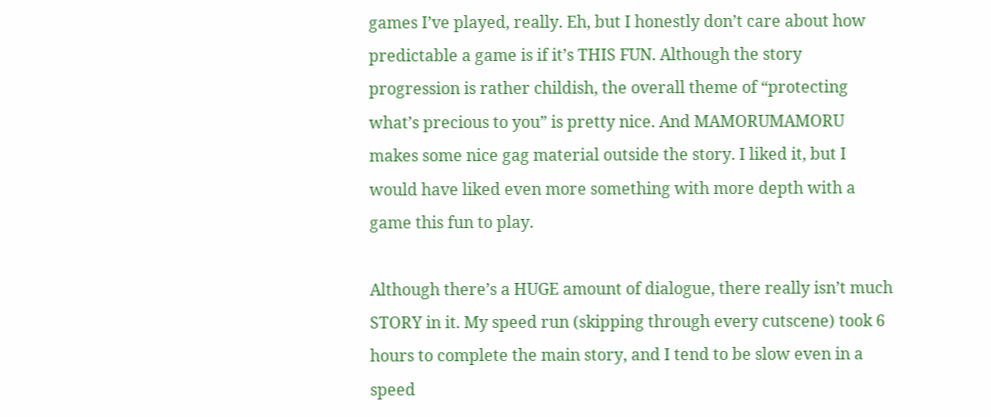games I’ve played, really. Eh, but I honestly don’t care about how predictable a game is if it’s THIS FUN. Although the story progression is rather childish, the overall theme of “protecting what’s precious to you” is pretty nice. And MAMORUMAMORU makes some nice gag material outside the story. I liked it, but I would have liked even more something with more depth with a game this fun to play.

Although there’s a HUGE amount of dialogue, there really isn’t much STORY in it. My speed run (skipping through every cutscene) took 6 hours to complete the main story, and I tend to be slow even in a speed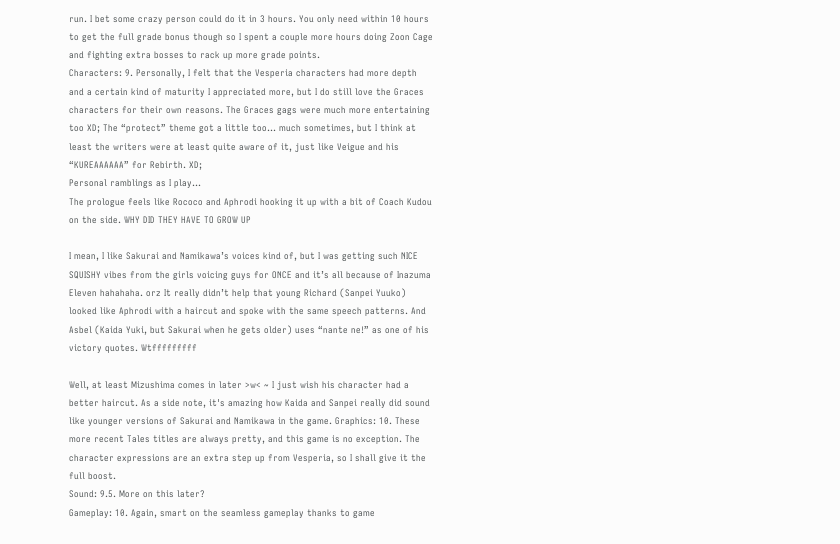run. I bet some crazy person could do it in 3 hours. You only need within 10 hours to get the full grade bonus though so I spent a couple more hours doing Zoon Cage and fighting extra bosses to rack up more grade points.
Characters: 9. Personally, I felt that the Vesperia characters had more depth and a certain kind of maturity I appreciated more, but I do still love the Graces characters for their own reasons. The Graces gags were much more entertaining too XD; The “protect” theme got a little too… much sometimes, but I think at least the writers were at least quite aware of it, just like Veigue and his “KUREAAAAAA” for Rebirth. XD;
Personal ramblings as I play…
The prologue feels like Rococo and Aphrodi hooking it up with a bit of Coach Kudou on the side. WHY DID THEY HAVE TO GROW UP

I mean, I like Sakurai and Namikawa’s voices kind of, but I was getting such NICE SQUISHY vibes from the girls voicing guys for ONCE and it’s all because of Inazuma Eleven hahahaha. orz It really didn’t help that young Richard (Sanpei Yuuko) looked like Aphrodi with a haircut and spoke with the same speech patterns. And Asbel (Kaida Yuki, but Sakurai when he gets older) uses “nante ne!” as one of his victory quotes. Wtfffffffff

Well, at least Mizushima comes in later >w< ~ I just wish his character had a better haircut. As a side note, it's amazing how Kaida and Sanpei really did sound like younger versions of Sakurai and Namikawa in the game. Graphics: 10. These more recent Tales titles are always pretty, and this game is no exception. The character expressions are an extra step up from Vesperia, so I shall give it the full boost.
Sound: 9.5. More on this later?
Gameplay: 10. Again, smart on the seamless gameplay thanks to game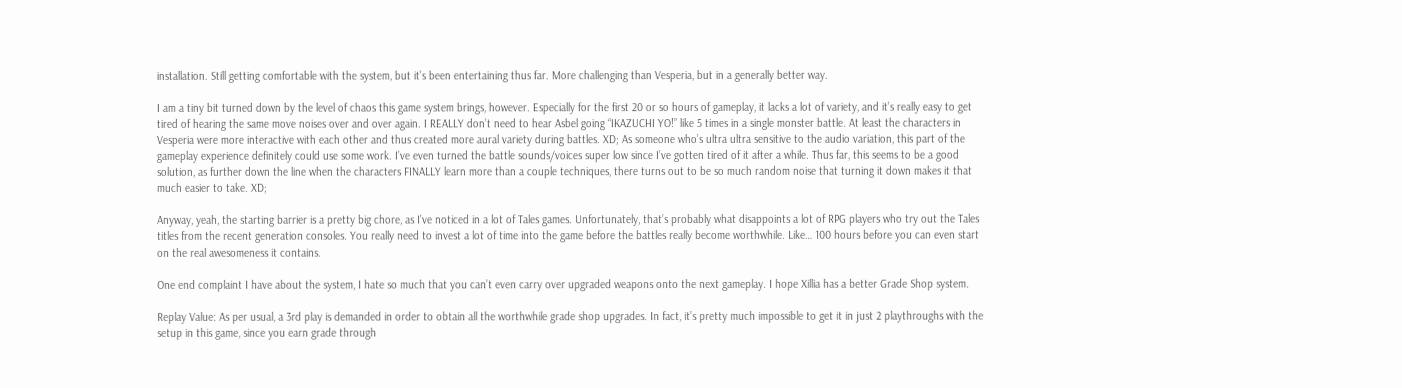installation. Still getting comfortable with the system, but it’s been entertaining thus far. More challenging than Vesperia, but in a generally better way.

I am a tiny bit turned down by the level of chaos this game system brings, however. Especially for the first 20 or so hours of gameplay, it lacks a lot of variety, and it’s really easy to get tired of hearing the same move noises over and over again. I REALLY don’t need to hear Asbel going “IKAZUCHI YO!” like 5 times in a single monster battle. At least the characters in Vesperia were more interactive with each other and thus created more aural variety during battles. XD; As someone who’s ultra ultra sensitive to the audio variation, this part of the gameplay experience definitely could use some work. I’ve even turned the battle sounds/voices super low since I’ve gotten tired of it after a while. Thus far, this seems to be a good solution, as further down the line when the characters FINALLY learn more than a couple techniques, there turns out to be so much random noise that turning it down makes it that much easier to take. XD;

Anyway, yeah, the starting barrier is a pretty big chore, as I’ve noticed in a lot of Tales games. Unfortunately, that’s probably what disappoints a lot of RPG players who try out the Tales titles from the recent generation consoles. You really need to invest a lot of time into the game before the battles really become worthwhile. Like… 100 hours before you can even start on the real awesomeness it contains.

One end complaint I have about the system, I hate so much that you can’t even carry over upgraded weapons onto the next gameplay. I hope Xillia has a better Grade Shop system.

Replay Value: As per usual, a 3rd play is demanded in order to obtain all the worthwhile grade shop upgrades. In fact, it’s pretty much impossible to get it in just 2 playthroughs with the setup in this game, since you earn grade through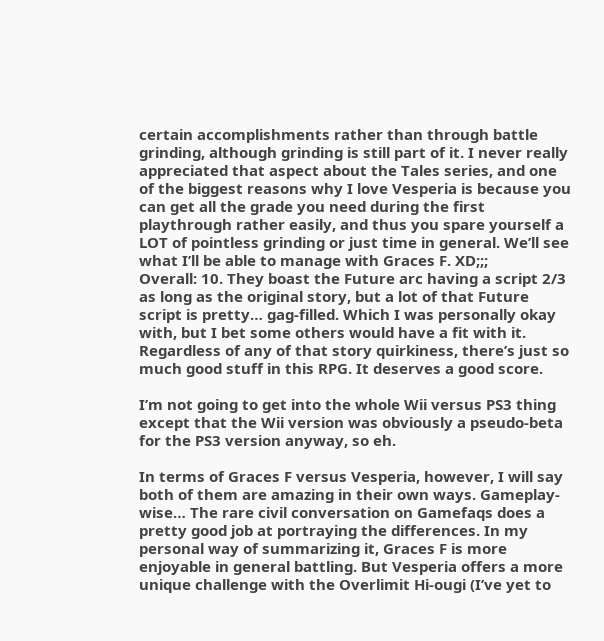certain accomplishments rather than through battle grinding, although grinding is still part of it. I never really appreciated that aspect about the Tales series, and one of the biggest reasons why I love Vesperia is because you can get all the grade you need during the first playthrough rather easily, and thus you spare yourself a LOT of pointless grinding or just time in general. We’ll see what I’ll be able to manage with Graces F. XD;;;
Overall: 10. They boast the Future arc having a script 2/3 as long as the original story, but a lot of that Future script is pretty… gag-filled. Which I was personally okay with, but I bet some others would have a fit with it.
Regardless of any of that story quirkiness, there’s just so much good stuff in this RPG. It deserves a good score.

I’m not going to get into the whole Wii versus PS3 thing except that the Wii version was obviously a pseudo-beta for the PS3 version anyway, so eh.

In terms of Graces F versus Vesperia, however, I will say both of them are amazing in their own ways. Gameplay-wise… The rare civil conversation on Gamefaqs does a pretty good job at portraying the differences. In my personal way of summarizing it, Graces F is more enjoyable in general battling. But Vesperia offers a more unique challenge with the Overlimit Hi-ougi (I’ve yet to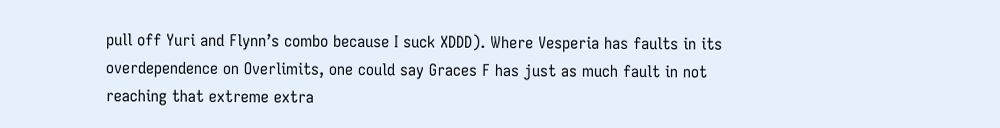pull off Yuri and Flynn’s combo because I suck XDDD). Where Vesperia has faults in its overdependence on Overlimits, one could say Graces F has just as much fault in not reaching that extreme extra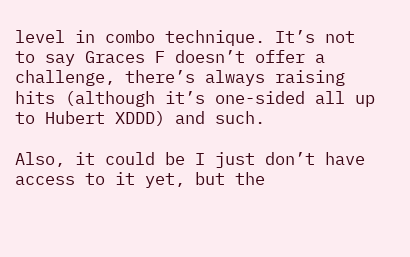level in combo technique. It’s not to say Graces F doesn’t offer a challenge, there’s always raising hits (although it’s one-sided all up to Hubert XDDD) and such.

Also, it could be I just don’t have access to it yet, but the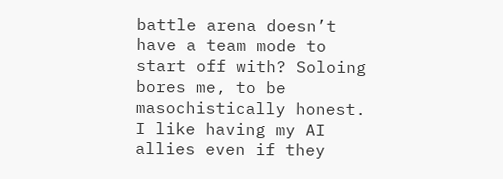battle arena doesn’t have a team mode to start off with? Soloing bores me, to be masochistically honest. I like having my AI allies even if they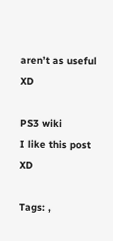aren’t as useful XD

PS3 wiki
I like this post XD

Tags: ,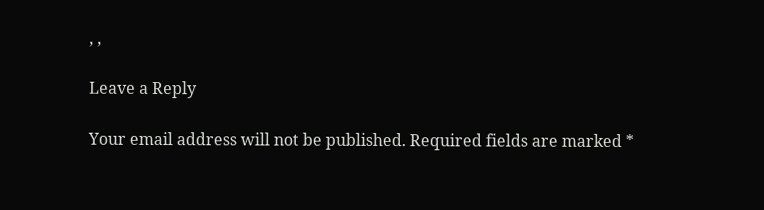, ,

Leave a Reply

Your email address will not be published. Required fields are marked *